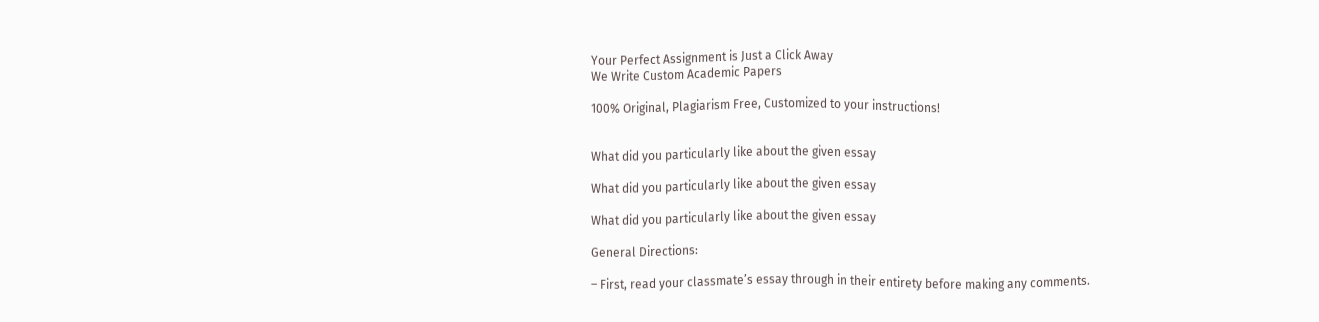Your Perfect Assignment is Just a Click Away
We Write Custom Academic Papers

100% Original, Plagiarism Free, Customized to your instructions!


What did you particularly like about the given essay

What did you particularly like about the given essay

What did you particularly like about the given essay

General Directions:

– First, read your classmate’s essay through in their entirety before making any comments.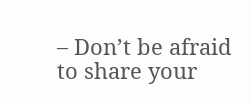– Don’t be afraid to share your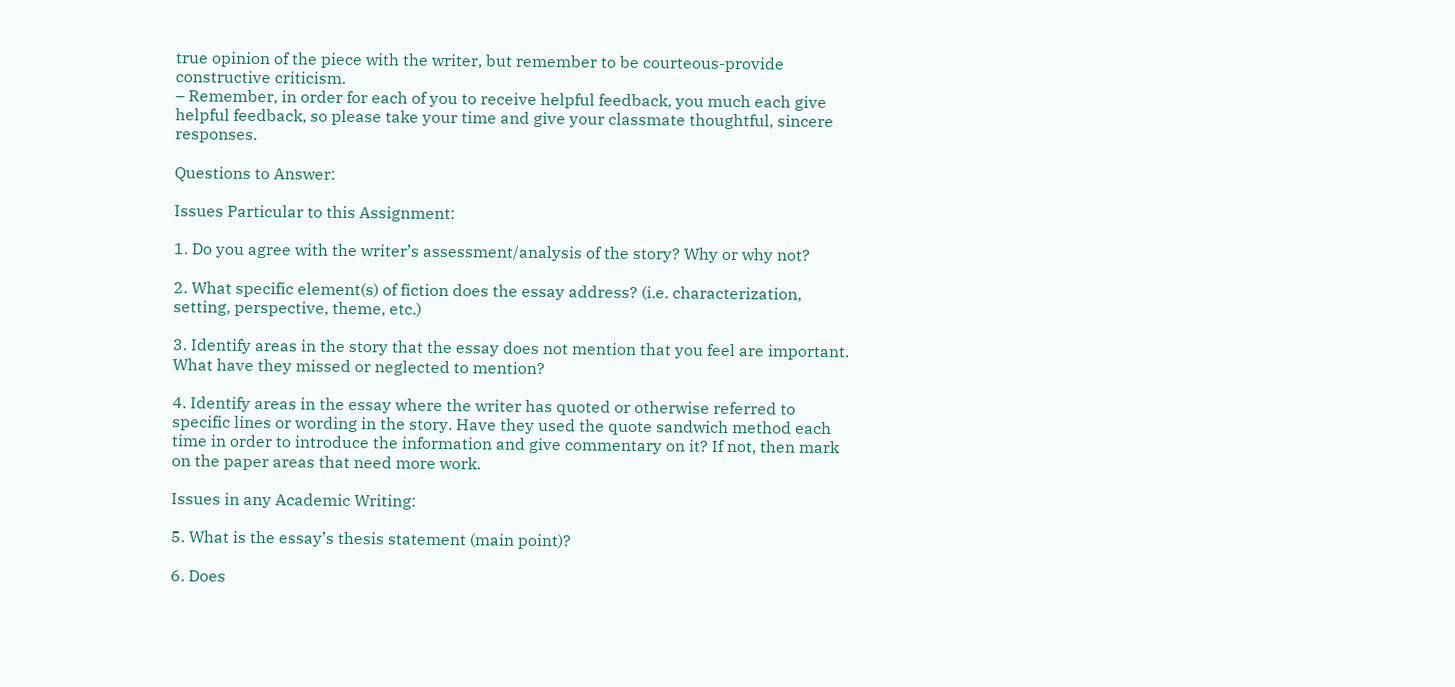true opinion of the piece with the writer, but remember to be courteous-provide constructive criticism.
– Remember, in order for each of you to receive helpful feedback, you much each give helpful feedback, so please take your time and give your classmate thoughtful, sincere responses.

Questions to Answer:

Issues Particular to this Assignment:

1. Do you agree with the writer’s assessment/analysis of the story? Why or why not?

2. What specific element(s) of fiction does the essay address? (i.e. characterization, setting, perspective, theme, etc.)

3. Identify areas in the story that the essay does not mention that you feel are important. What have they missed or neglected to mention?

4. Identify areas in the essay where the writer has quoted or otherwise referred to specific lines or wording in the story. Have they used the quote sandwich method each time in order to introduce the information and give commentary on it? If not, then mark on the paper areas that need more work.

Issues in any Academic Writing:

5. What is the essay’s thesis statement (main point)?

6. Does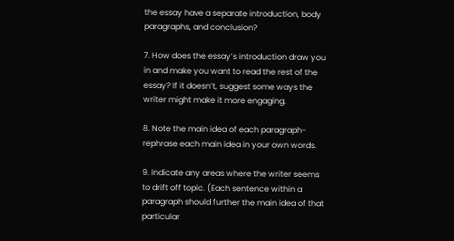the essay have a separate introduction, body paragraphs, and conclusion?

7. How does the essay’s introduction draw you in and make you want to read the rest of the essay? If it doesn’t, suggest some ways the writer might make it more engaging.

8. Note the main idea of each paragraph-rephrase each main idea in your own words.

9. Indicate any areas where the writer seems to drift off topic. (Each sentence within a paragraph should further the main idea of that particular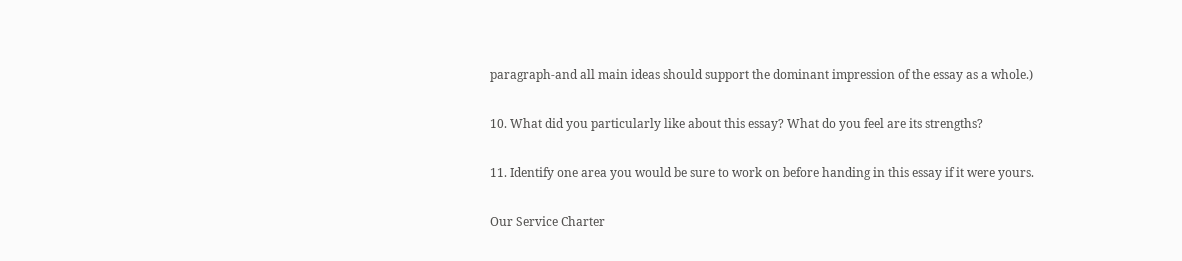paragraph-and all main ideas should support the dominant impression of the essay as a whole.)

10. What did you particularly like about this essay? What do you feel are its strengths?

11. Identify one area you would be sure to work on before handing in this essay if it were yours.

Our Service Charter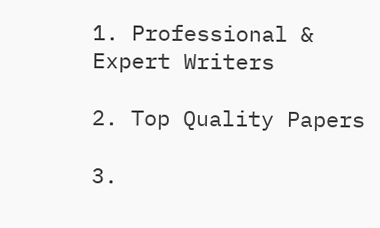1. Professional & Expert Writers

2. Top Quality Papers

3.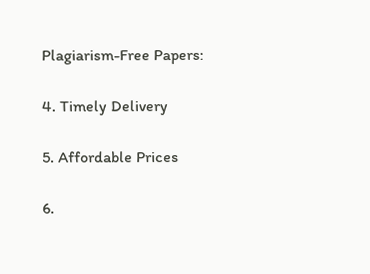Plagiarism-Free Papers:

4. Timely Delivery

5. Affordable Prices

6.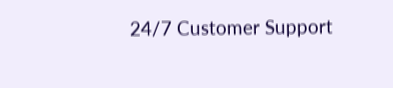24/7 Customer Support